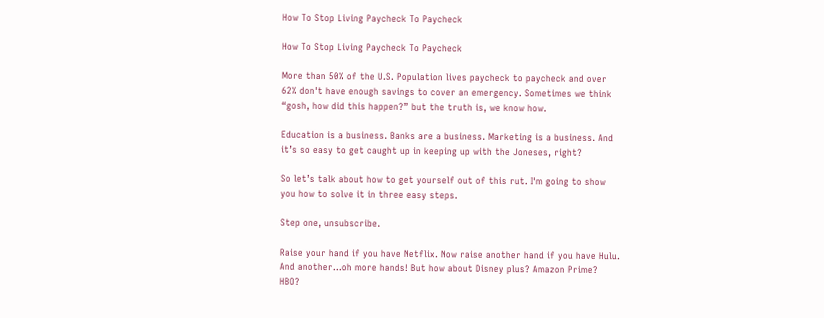How To Stop Living Paycheck To Paycheck

How To Stop Living Paycheck To Paycheck

More than 50% of the U.S. Population lives paycheck to paycheck and over 62% don't have enough savings to cover an emergency. Sometimes we think “gosh, how did this happen?” but the truth is, we know how.

Education is a business. Banks are a business. Marketing is a business. And it’s so easy to get caught up in keeping up with the Joneses, right?

So let’s talk about how to get yourself out of this rut. I'm going to show you how to solve it in three easy steps.

Step one, unsubscribe.

Raise your hand if you have Netflix. Now raise another hand if you have Hulu. And another...oh more hands! But how about Disney plus? Amazon Prime? HBO?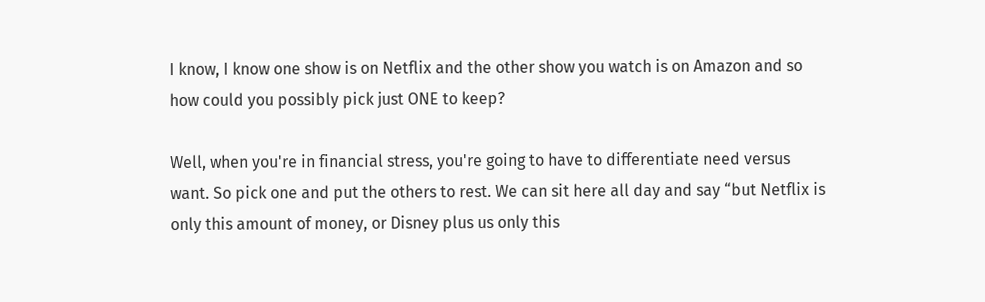I know, I know one show is on Netflix and the other show you watch is on Amazon and so how could you possibly pick just ONE to keep?

Well, when you're in financial stress, you're going to have to differentiate need versus want. So pick one and put the others to rest. We can sit here all day and say “but Netflix is only this amount of money, or Disney plus us only this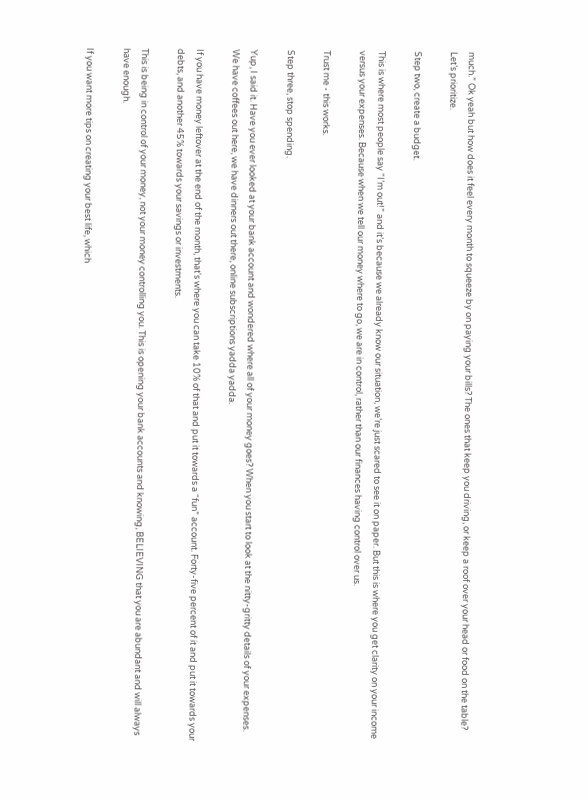much.” Ok yeah but how does it feel every month to squeeze by on paying your bills? The ones that keep you driving, or keep a roof over your head or food on the table? Let’s prioritize.

Step two, create a budget.

This is where most people say “I’m out!” and it’s because we already know our situation, we’re just scared to see it on paper. But this is where you get clarity on your income versus your expenses. Because when we tell our money where to go, we are in control, rather than our finances having control over us.

Trust me - this works.

Step three, stop spending.

Yup, I said it. Have you ever looked at your bank account and wondered where all of your money goes? When you start to look at the nitty-gritty details of your expenses. We have coffees out here, we have dinners out there, online subscriptions yadda yadda.

If you have money leftover at the end of the month, that's where you can take 10% of that and put it towards a “fun” account. Forty-five percent of it and put it towards your debts, and another 45% towards your savings or investments.

This is being in control of your money, not your money controlling you. This is opening your bank accounts and knowing, BELIEVING that you are abundant and will always have enough.

If you want more tips on creating your best life, which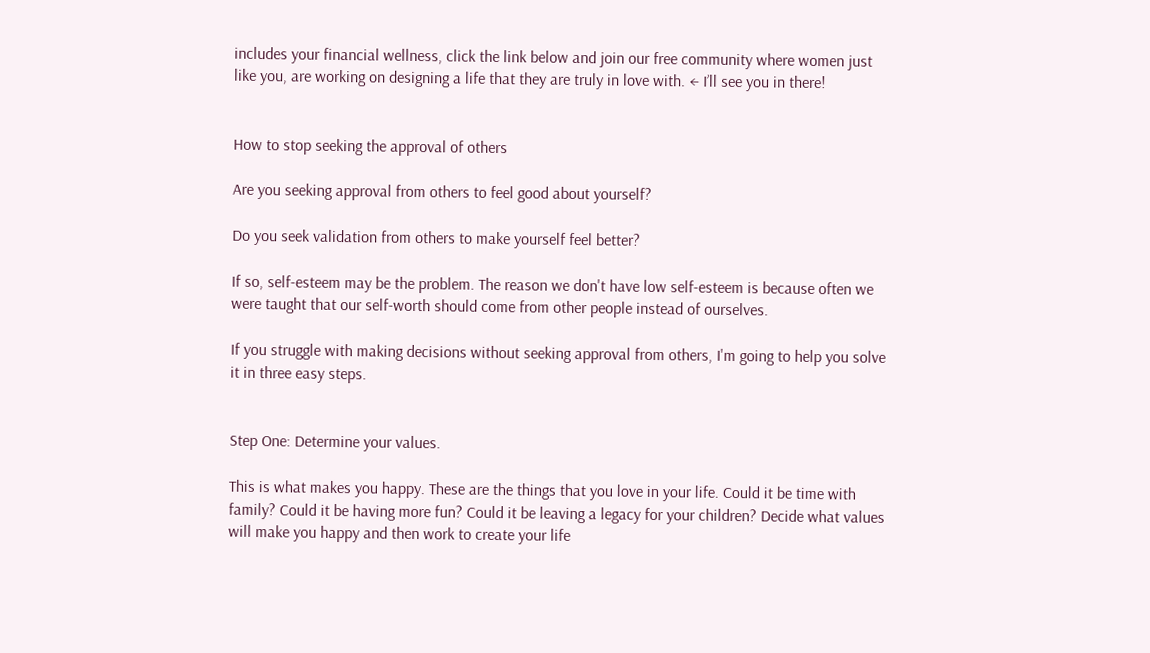includes your financial wellness, click the link below and join our free community where women just like you, are working on designing a life that they are truly in love with. ← I’ll see you in there!


How to stop seeking the approval of others

Are you seeking approval from others to feel good about yourself?

Do you seek validation from others to make yourself feel better?

If so, self-esteem may be the problem. The reason we don't have low self-esteem is because often we were taught that our self-worth should come from other people instead of ourselves.

If you struggle with making decisions without seeking approval from others, I'm going to help you solve it in three easy steps.


Step One: Determine your values.

This is what makes you happy. These are the things that you love in your life. Could it be time with family? Could it be having more fun? Could it be leaving a legacy for your children? Decide what values will make you happy and then work to create your life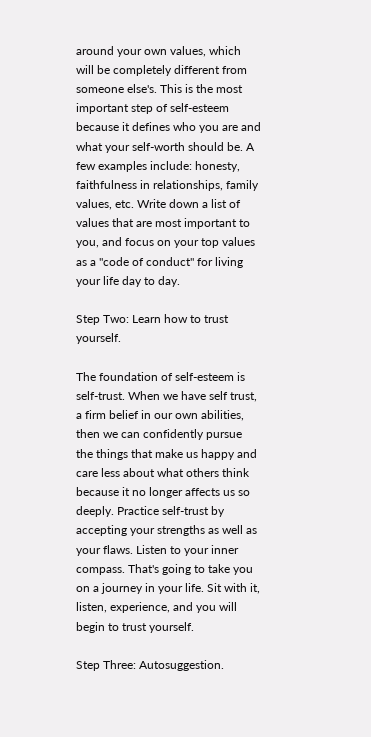around your own values, which will be completely different from someone else's. This is the most important step of self-esteem because it defines who you are and what your self-worth should be. A few examples include: honesty, faithfulness in relationships, family values, etc. Write down a list of values that are most important to you, and focus on your top values as a "code of conduct" for living your life day to day.

Step Two: Learn how to trust yourself.

The foundation of self-esteem is self-trust. When we have self trust, a firm belief in our own abilities, then we can confidently pursue the things that make us happy and care less about what others think because it no longer affects us so deeply. Practice self-trust by accepting your strengths as well as your flaws. Listen to your inner compass. That's going to take you on a journey in your life. Sit with it, listen, experience, and you will begin to trust yourself.

Step Three: Autosuggestion.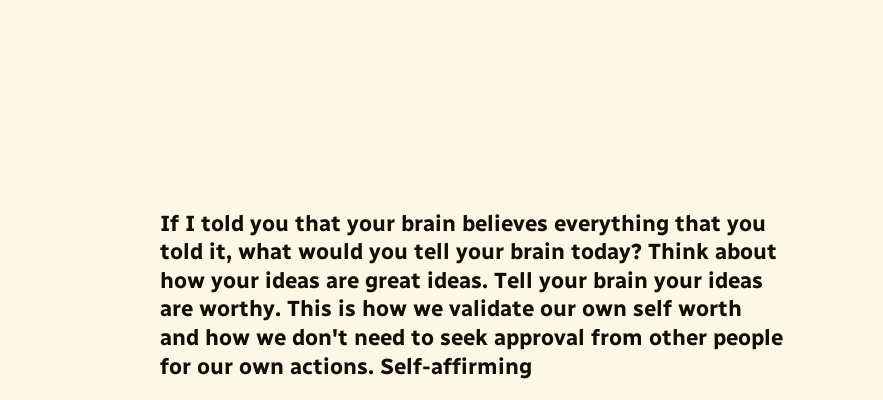If I told you that your brain believes everything that you told it, what would you tell your brain today? Think about how your ideas are great ideas. Tell your brain your ideas are worthy. This is how we validate our own self worth and how we don't need to seek approval from other people for our own actions. Self-affirming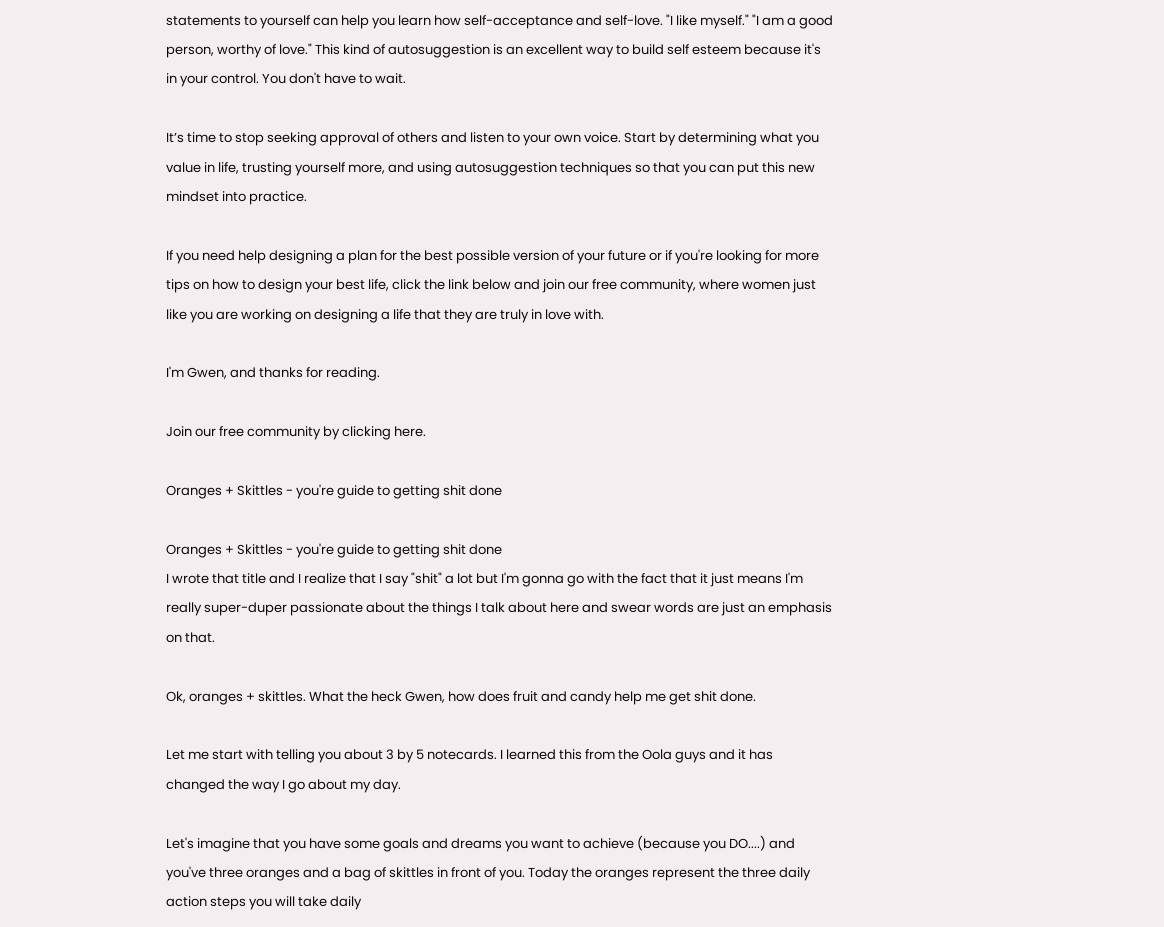statements to yourself can help you learn how self-acceptance and self-love. "I like myself." "I am a good person, worthy of love." This kind of autosuggestion is an excellent way to build self esteem because it's in your control. You don't have to wait.

It’s time to stop seeking approval of others and listen to your own voice. Start by determining what you value in life, trusting yourself more, and using autosuggestion techniques so that you can put this new mindset into practice.

If you need help designing a plan for the best possible version of your future or if you're looking for more tips on how to design your best life, click the link below and join our free community, where women just like you are working on designing a life that they are truly in love with.

I'm Gwen, and thanks for reading.

Join our free community by clicking here.

Oranges + Skittles - you're guide to getting shit done

Oranges + Skittles - you're guide to getting shit done
I wrote that title and I realize that I say "shit" a lot but I'm gonna go with the fact that it just means I'm really super-duper passionate about the things I talk about here and swear words are just an emphasis on that.

Ok, oranges + skittles. What the heck Gwen, how does fruit and candy help me get shit done.

Let me start with telling you about 3 by 5 notecards. I learned this from the Oola guys and it has changed the way I go about my day.

Let's imagine that you have some goals and dreams you want to achieve (because you DO....) and you've three oranges and a bag of skittles in front of you. Today the oranges represent the three daily action steps you will take daily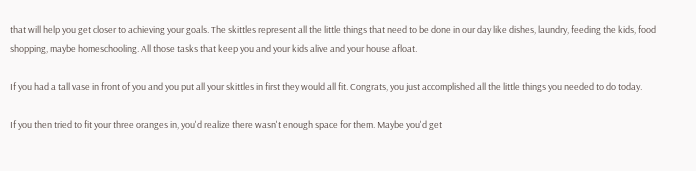that will help you get closer to achieving your goals. The skittles represent all the little things that need to be done in our day like dishes, laundry, feeding the kids, food shopping, maybe homeschooling. All those tasks that keep you and your kids alive and your house afloat.

If you had a tall vase in front of you and you put all your skittles in first they would all fit. Congrats, you just accomplished all the little things you needed to do today.

If you then tried to fit your three oranges in, you'd realize there wasn't enough space for them. Maybe you'd get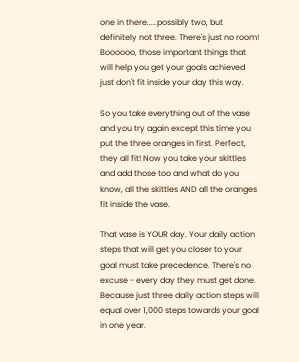one in there.....possibly two, but definitely not three. There's just no room! Boooooo, those important things that will help you get your goals achieved just don't fit inside your day this way.

So you take everything out of the vase and you try again except this time you put the three oranges in first. Perfect, they all fit! Now you take your skittles and add those too and what do you know, all the skittles AND all the oranges fit inside the vase.

That vase is YOUR day. Your daily action steps that will get you closer to your goal must take precedence. There's no excuse - every day they must get done. Because just three daily action steps will equal over 1,000 steps towards your goal in one year.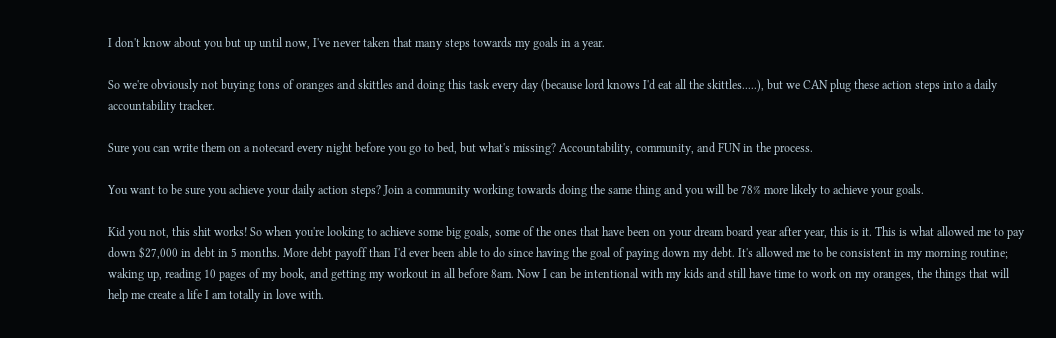I don't know about you but up until now, I've never taken that many steps towards my goals in a year.

So we're obviously not buying tons of oranges and skittles and doing this task every day (because lord knows I'd eat all the skittles.....), but we CAN plug these action steps into a daily accountability tracker.

Sure you can write them on a notecard every night before you go to bed, but what's missing? Accountability, community, and FUN in the process.

You want to be sure you achieve your daily action steps? Join a community working towards doing the same thing and you will be 78% more likely to achieve your goals.

Kid you not, this shit works! So when you're looking to achieve some big goals, some of the ones that have been on your dream board year after year, this is it. This is what allowed me to pay down $27,000 in debt in 5 months. More debt payoff than I'd ever been able to do since having the goal of paying down my debt. It's allowed me to be consistent in my morning routine; waking up, reading 10 pages of my book, and getting my workout in all before 8am. Now I can be intentional with my kids and still have time to work on my oranges, the things that will help me create a life I am totally in love with.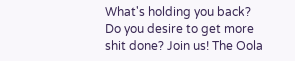What's holding you back? Do you desire to get more shit done? Join us! The Oola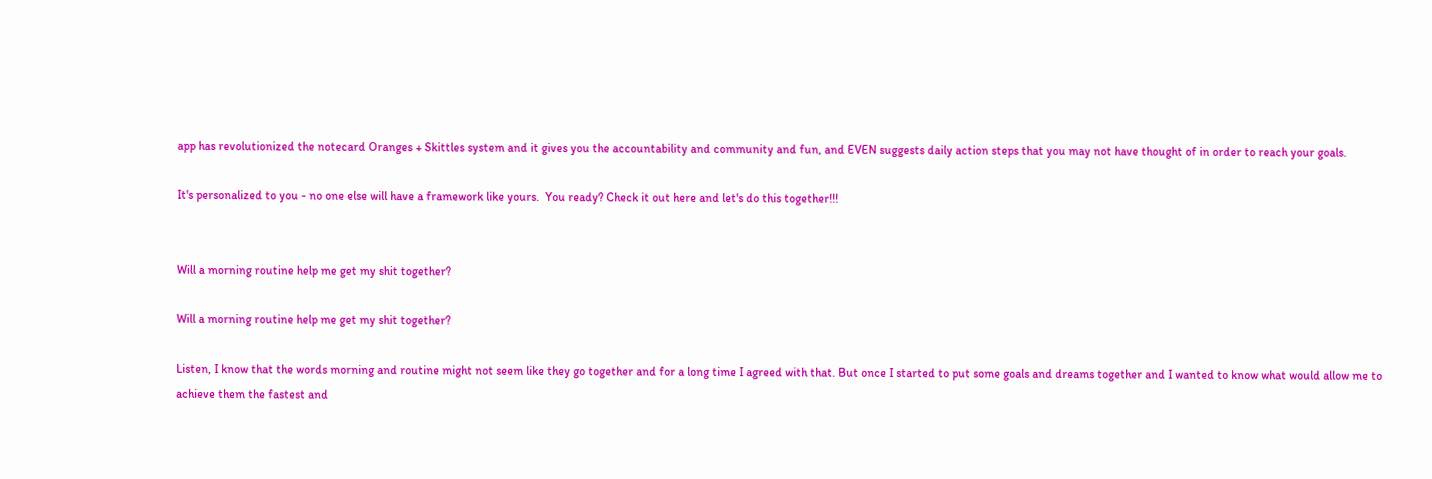app has revolutionized the notecard Oranges + Skittles system and it gives you the accountability and community and fun, and EVEN suggests daily action steps that you may not have thought of in order to reach your goals.

It's personalized to you - no one else will have a framework like yours.  You ready? Check it out here and let's do this together!!!


Will a morning routine help me get my shit together?

Will a morning routine help me get my shit together?

Listen, I know that the words morning and routine might not seem like they go together and for a long time I agreed with that. But once I started to put some goals and dreams together and I wanted to know what would allow me to achieve them the fastest and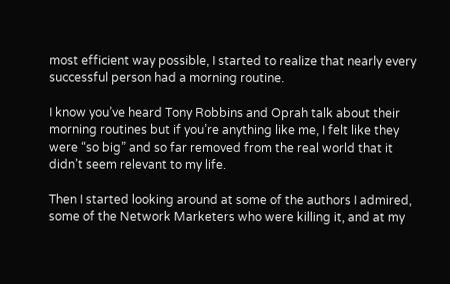most efficient way possible, I started to realize that nearly every successful person had a morning routine.

I know you’ve heard Tony Robbins and Oprah talk about their morning routines but if you’re anything like me, I felt like they were “so big” and so far removed from the real world that it didn’t seem relevant to my life.

Then I started looking around at some of the authors I admired, some of the Network Marketers who were killing it, and at my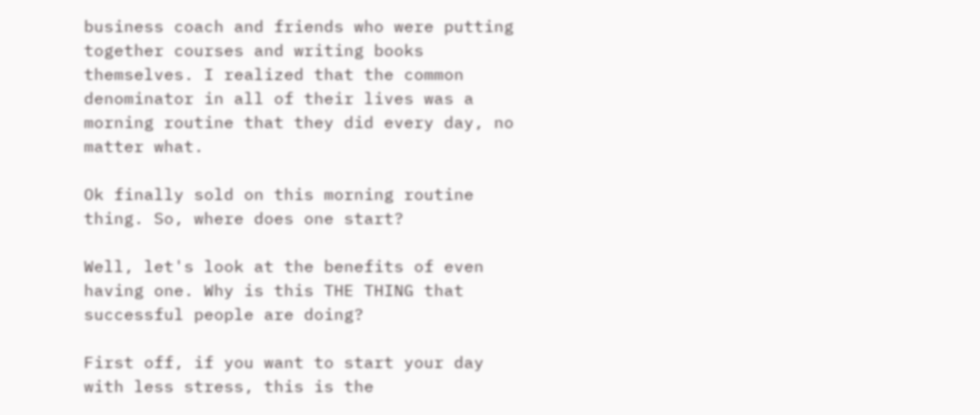business coach and friends who were putting together courses and writing books themselves. I realized that the common denominator in all of their lives was a morning routine that they did every day, no matter what.

Ok finally sold on this morning routine thing. So, where does one start?

Well, let's look at the benefits of even having one. Why is this THE THING that successful people are doing?

First off, if you want to start your day with less stress, this is the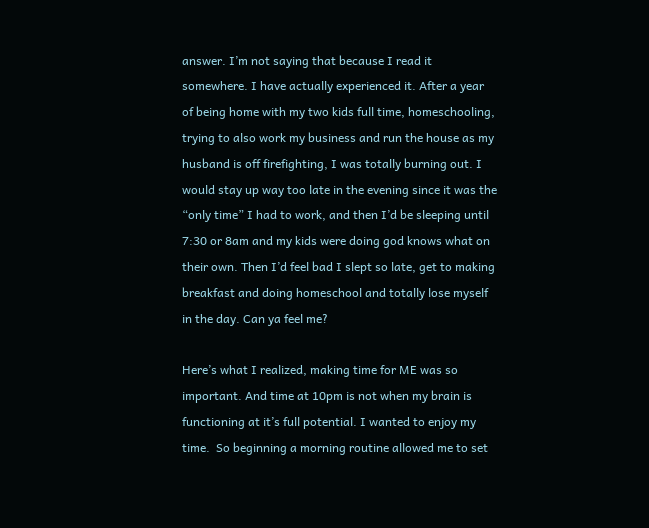answer. I’m not saying that because I read it somewhere. I have actually experienced it. After a year of being home with my two kids full time, homeschooling, trying to also work my business and run the house as my husband is off firefighting, I was totally burning out. I would stay up way too late in the evening since it was the “only time” I had to work, and then I’d be sleeping until 7:30 or 8am and my kids were doing god knows what on their own. Then I’d feel bad I slept so late, get to making breakfast and doing homeschool and totally lose myself in the day. Can ya feel me?

Here’s what I realized, making time for ME was so important. And time at 10pm is not when my brain is functioning at it’s full potential. I wanted to enjoy my time.  So beginning a morning routine allowed me to set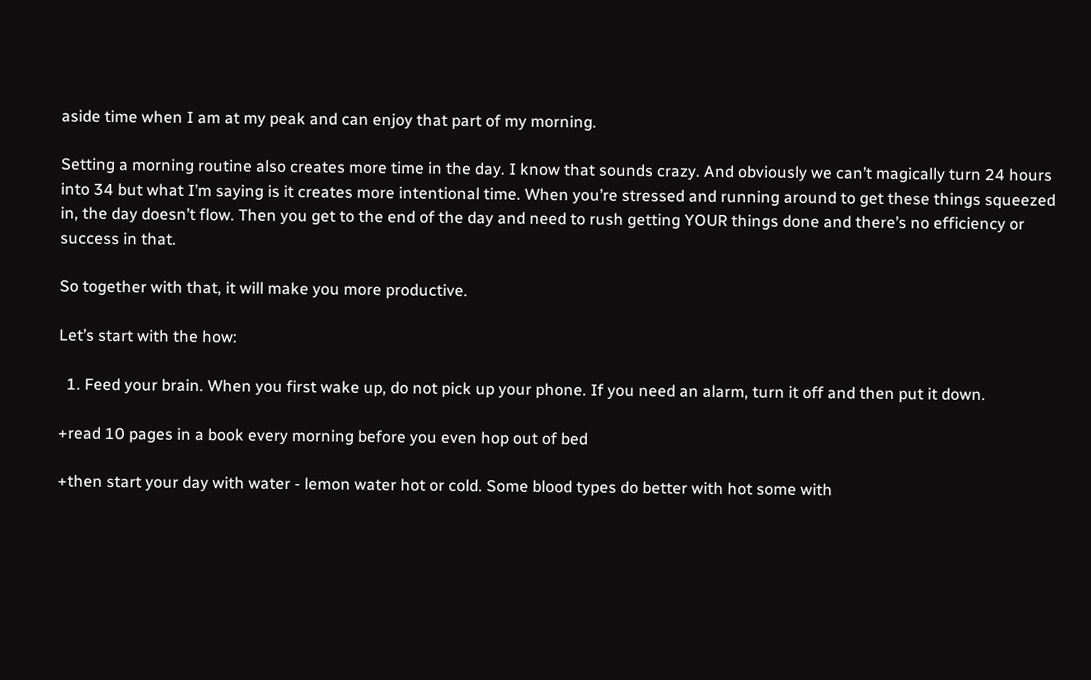aside time when I am at my peak and can enjoy that part of my morning.

Setting a morning routine also creates more time in the day. I know that sounds crazy. And obviously we can’t magically turn 24 hours into 34 but what I’m saying is it creates more intentional time. When you’re stressed and running around to get these things squeezed in, the day doesn’t flow. Then you get to the end of the day and need to rush getting YOUR things done and there’s no efficiency or success in that.

So together with that, it will make you more productive.

Let’s start with the how:

  1. Feed your brain. When you first wake up, do not pick up your phone. If you need an alarm, turn it off and then put it down.

+read 10 pages in a book every morning before you even hop out of bed

+then start your day with water - lemon water hot or cold. Some blood types do better with hot some with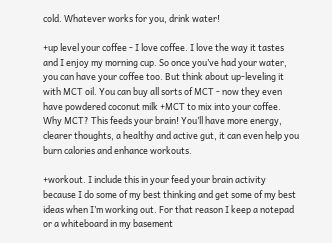cold. Whatever works for you, drink water!

+up level your coffee - I love coffee. I love the way it tastes and I enjoy my morning cup. So once you’ve had your water, you can have your coffee too. But think about up-leveling it with MCT oil. You can buy all sorts of MCT - now they even have powdered coconut milk +MCT to mix into your coffee. Why MCT? This feeds your brain! You’ll have more energy, clearer thoughts, a healthy and active gut, it can even help you burn calories and enhance workouts.

+workout. I include this in your feed your brain activity because I do some of my best thinking and get some of my best ideas when I’m working out. For that reason I keep a notepad or a whiteboard in my basement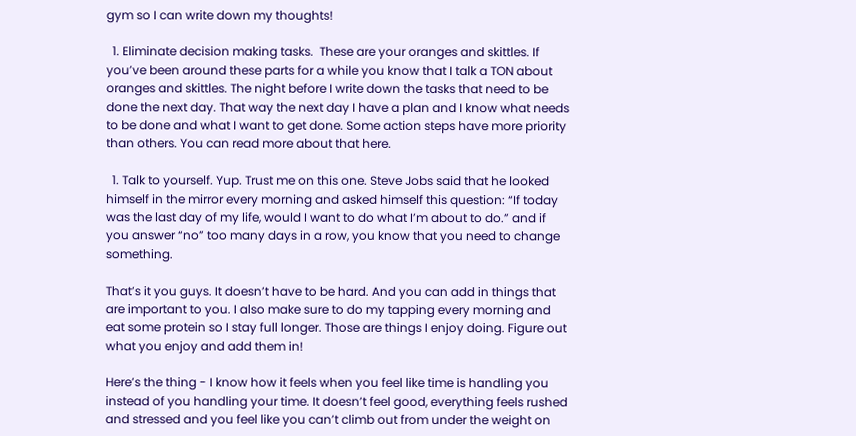gym so I can write down my thoughts!

  1. Eliminate decision making tasks.  These are your oranges and skittles. If you’ve been around these parts for a while you know that I talk a TON about oranges and skittles. The night before I write down the tasks that need to be done the next day. That way the next day I have a plan and I know what needs to be done and what I want to get done. Some action steps have more priority than others. You can read more about that here.

  1. Talk to yourself. Yup. Trust me on this one. Steve Jobs said that he looked himself in the mirror every morning and asked himself this question: “If today was the last day of my life, would I want to do what I’m about to do.” and if you answer “no” too many days in a row, you know that you need to change something.

That’s it you guys. It doesn’t have to be hard. And you can add in things that are important to you. I also make sure to do my tapping every morning and eat some protein so I stay full longer. Those are things I enjoy doing. Figure out what you enjoy and add them in!

Here’s the thing - I know how it feels when you feel like time is handling you instead of you handling your time. It doesn’t feel good, everything feels rushed and stressed and you feel like you can’t climb out from under the weight on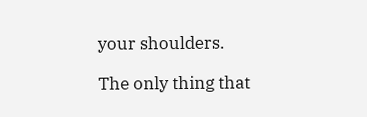your shoulders.

The only thing that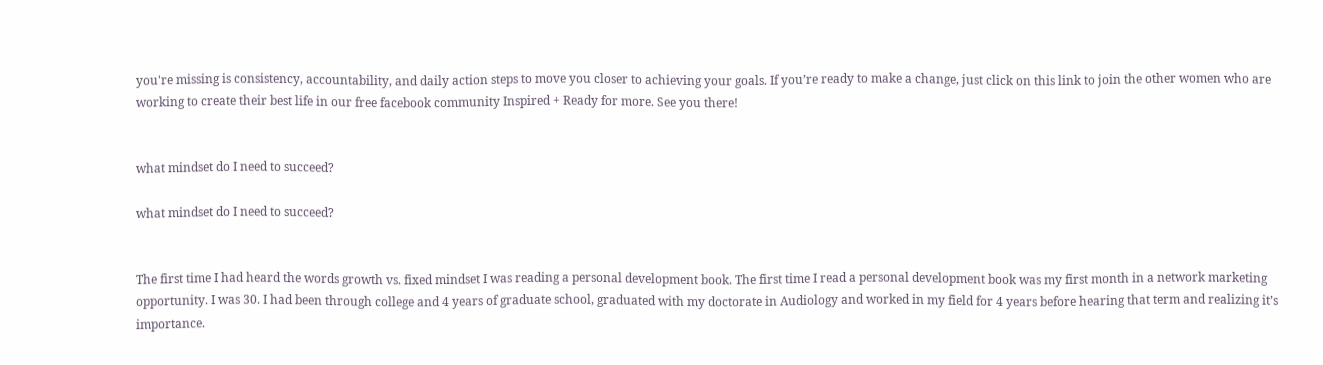you're missing is consistency, accountability, and daily action steps to move you closer to achieving your goals. If you’re ready to make a change, just click on this link to join the other women who are working to create their best life in our free facebook community Inspired + Ready for more. See you there!


what mindset do I need to succeed?

what mindset do I need to succeed?


The first time I had heard the words growth vs. fixed mindset I was reading a personal development book. The first time I read a personal development book was my first month in a network marketing opportunity. I was 30. I had been through college and 4 years of graduate school, graduated with my doctorate in Audiology and worked in my field for 4 years before hearing that term and realizing it’s importance.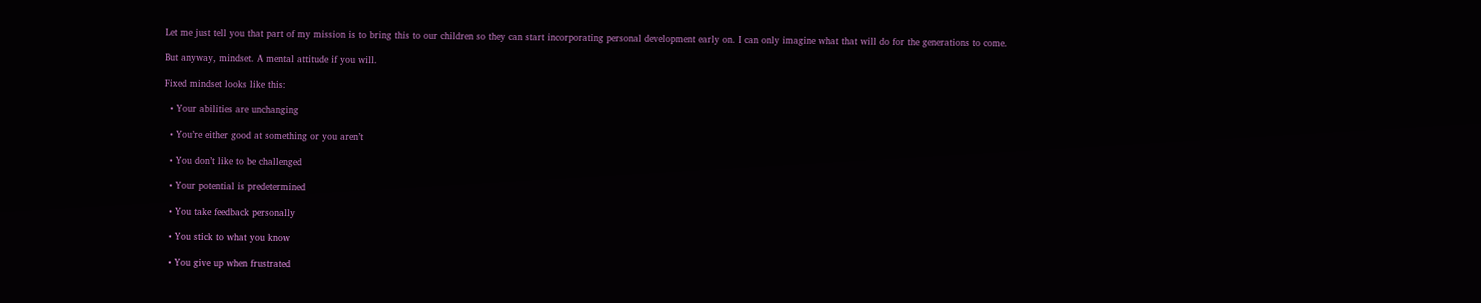Let me just tell you that part of my mission is to bring this to our children so they can start incorporating personal development early on. I can only imagine what that will do for the generations to come.

But anyway, mindset. A mental attitude if you will.

Fixed mindset looks like this:

  • Your abilities are unchanging

  • You’re either good at something or you aren’t

  • You don’t like to be challenged

  • Your potential is predetermined

  • You take feedback personally

  • You stick to what you know

  • You give up when frustrated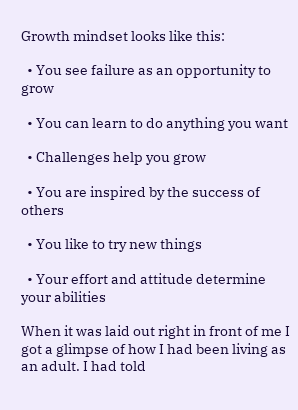Growth mindset looks like this:

  • You see failure as an opportunity to grow

  • You can learn to do anything you want

  • Challenges help you grow

  • You are inspired by the success of others

  • You like to try new things

  • Your effort and attitude determine your abilities

When it was laid out right in front of me I got a glimpse of how I had been living as an adult. I had told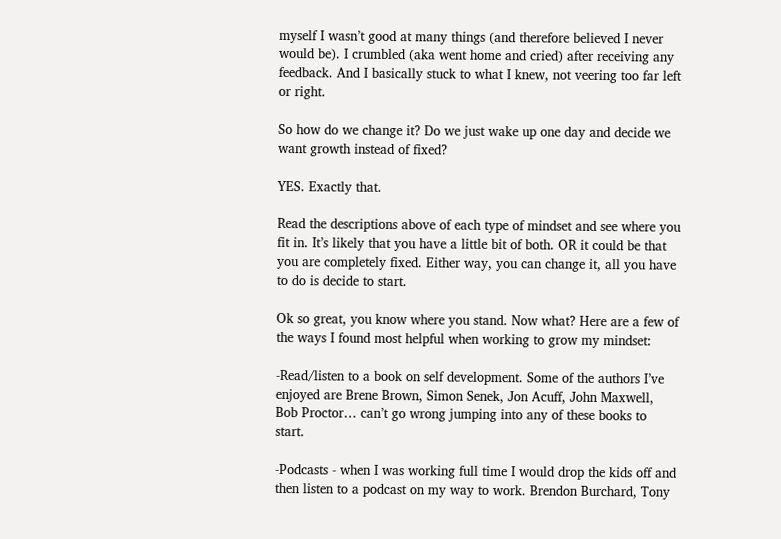myself I wasn’t good at many things (and therefore believed I never would be). I crumbled (aka went home and cried) after receiving any feedback. And I basically stuck to what I knew, not veering too far left or right.

So how do we change it? Do we just wake up one day and decide we want growth instead of fixed?

YES. Exactly that.

Read the descriptions above of each type of mindset and see where you fit in. It’s likely that you have a little bit of both. OR it could be that you are completely fixed. Either way, you can change it, all you have to do is decide to start.

Ok so great, you know where you stand. Now what? Here are a few of the ways I found most helpful when working to grow my mindset:

-Read/listen to a book on self development. Some of the authors I’ve enjoyed are Brene Brown, Simon Senek, Jon Acuff, John Maxwell, Bob Proctor… can’t go wrong jumping into any of these books to start.

-Podcasts - when I was working full time I would drop the kids off and then listen to a podcast on my way to work. Brendon Burchard, Tony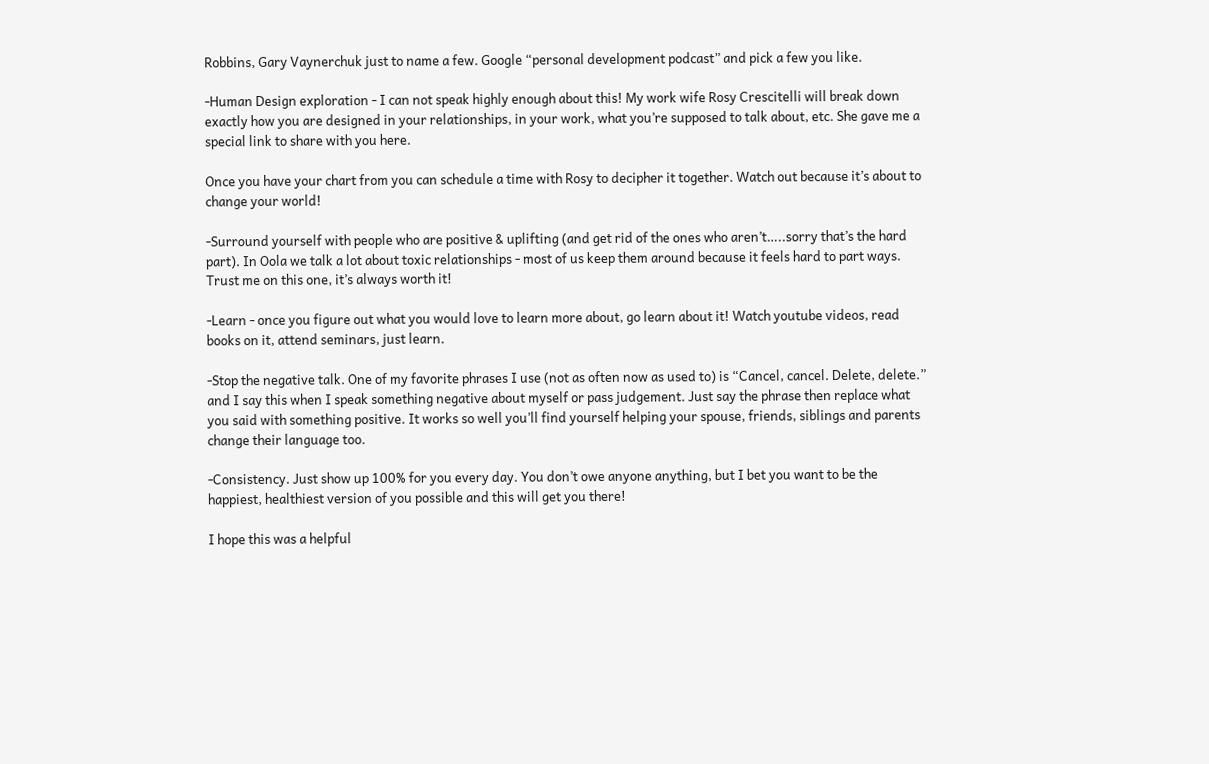Robbins, Gary Vaynerchuk just to name a few. Google “personal development podcast” and pick a few you like.

-Human Design exploration - I can not speak highly enough about this! My work wife Rosy Crescitelli will break down exactly how you are designed in your relationships, in your work, what you’re supposed to talk about, etc. She gave me a special link to share with you here.

Once you have your chart from you can schedule a time with Rosy to decipher it together. Watch out because it’s about to change your world!

-Surround yourself with people who are positive & uplifting (and get rid of the ones who aren’t…..sorry that’s the hard part). In Oola we talk a lot about toxic relationships - most of us keep them around because it feels hard to part ways. Trust me on this one, it’s always worth it!

-Learn - once you figure out what you would love to learn more about, go learn about it! Watch youtube videos, read books on it, attend seminars, just learn.

-Stop the negative talk. One of my favorite phrases I use (not as often now as used to) is “Cancel, cancel. Delete, delete.” and I say this when I speak something negative about myself or pass judgement. Just say the phrase then replace what you said with something positive. It works so well you’ll find yourself helping your spouse, friends, siblings and parents change their language too.

-Consistency. Just show up 100% for you every day. You don’t owe anyone anything, but I bet you want to be the happiest, healthiest version of you possible and this will get you there!

I hope this was a helpful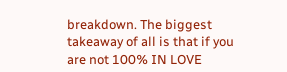breakdown. The biggest takeaway of all is that if you are not 100% IN LOVE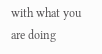with what you are doing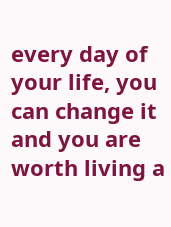every day of your life, you can change it and you are worth living a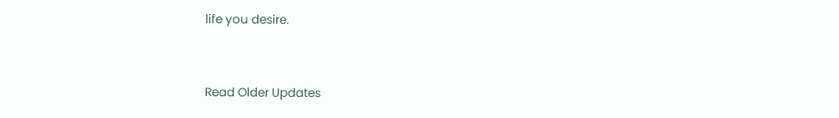life you desire.


Read Older Updates